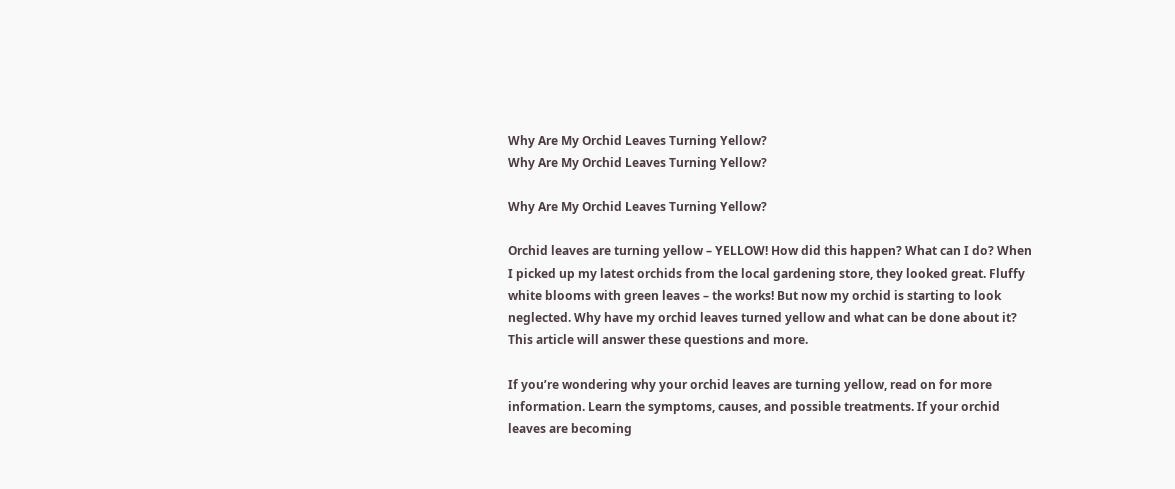Why Are My Orchid Leaves Turning Yellow?
Why Are My Orchid Leaves Turning Yellow?

Why Are My Orchid Leaves Turning Yellow?

Orchid leaves are turning yellow – YELLOW! How did this happen? What can I do? When I picked up my latest orchids from the local gardening store, they looked great. Fluffy white blooms with green leaves – the works! But now my orchid is starting to look neglected. Why have my orchid leaves turned yellow and what can be done about it? This article will answer these questions and more.

If you’re wondering why your orchid leaves are turning yellow, read on for more information. Learn the symptoms, causes, and possible treatments. If your orchid leaves are becoming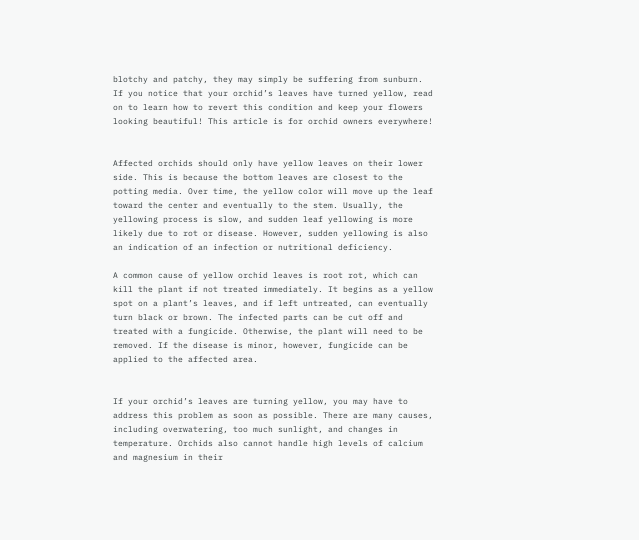blotchy and patchy, they may simply be suffering from sunburn. If you notice that your orchid’s leaves have turned yellow, read on to learn how to revert this condition and keep your flowers looking beautiful! This article is for orchid owners everywhere!


Affected orchids should only have yellow leaves on their lower side. This is because the bottom leaves are closest to the potting media. Over time, the yellow color will move up the leaf toward the center and eventually to the stem. Usually, the yellowing process is slow, and sudden leaf yellowing is more likely due to rot or disease. However, sudden yellowing is also an indication of an infection or nutritional deficiency.

A common cause of yellow orchid leaves is root rot, which can kill the plant if not treated immediately. It begins as a yellow spot on a plant’s leaves, and if left untreated, can eventually turn black or brown. The infected parts can be cut off and treated with a fungicide. Otherwise, the plant will need to be removed. If the disease is minor, however, fungicide can be applied to the affected area.


If your orchid’s leaves are turning yellow, you may have to address this problem as soon as possible. There are many causes, including overwatering, too much sunlight, and changes in temperature. Orchids also cannot handle high levels of calcium and magnesium in their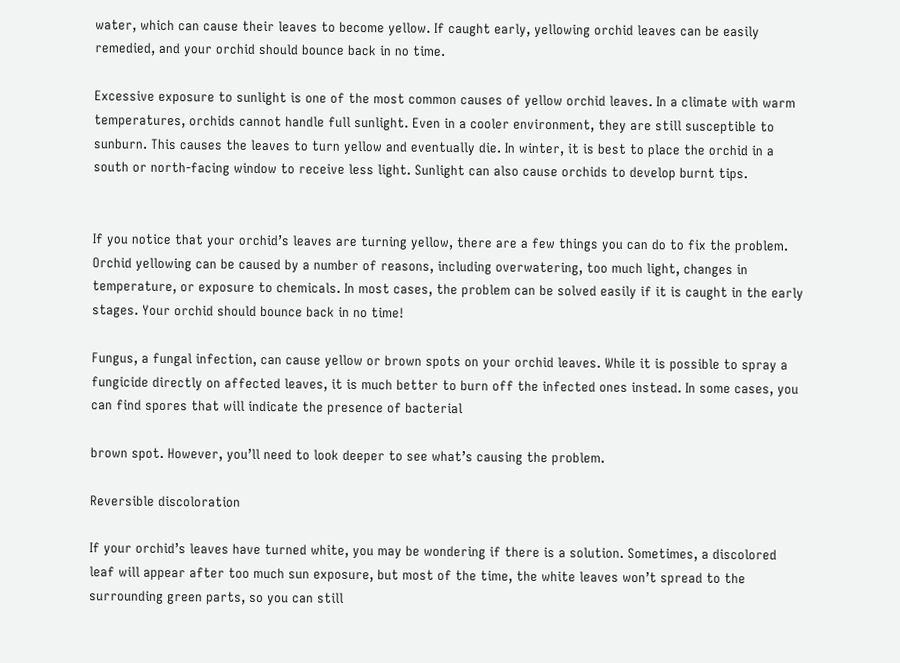water, which can cause their leaves to become yellow. If caught early, yellowing orchid leaves can be easily remedied, and your orchid should bounce back in no time.

Excessive exposure to sunlight is one of the most common causes of yellow orchid leaves. In a climate with warm temperatures, orchids cannot handle full sunlight. Even in a cooler environment, they are still susceptible to sunburn. This causes the leaves to turn yellow and eventually die. In winter, it is best to place the orchid in a south or north-facing window to receive less light. Sunlight can also cause orchids to develop burnt tips.


If you notice that your orchid’s leaves are turning yellow, there are a few things you can do to fix the problem. Orchid yellowing can be caused by a number of reasons, including overwatering, too much light, changes in temperature, or exposure to chemicals. In most cases, the problem can be solved easily if it is caught in the early stages. Your orchid should bounce back in no time!

Fungus, a fungal infection, can cause yellow or brown spots on your orchid leaves. While it is possible to spray a fungicide directly on affected leaves, it is much better to burn off the infected ones instead. In some cases, you can find spores that will indicate the presence of bacterial

brown spot. However, you’ll need to look deeper to see what’s causing the problem.

Reversible discoloration

If your orchid’s leaves have turned white, you may be wondering if there is a solution. Sometimes, a discolored leaf will appear after too much sun exposure, but most of the time, the white leaves won’t spread to the surrounding green parts, so you can still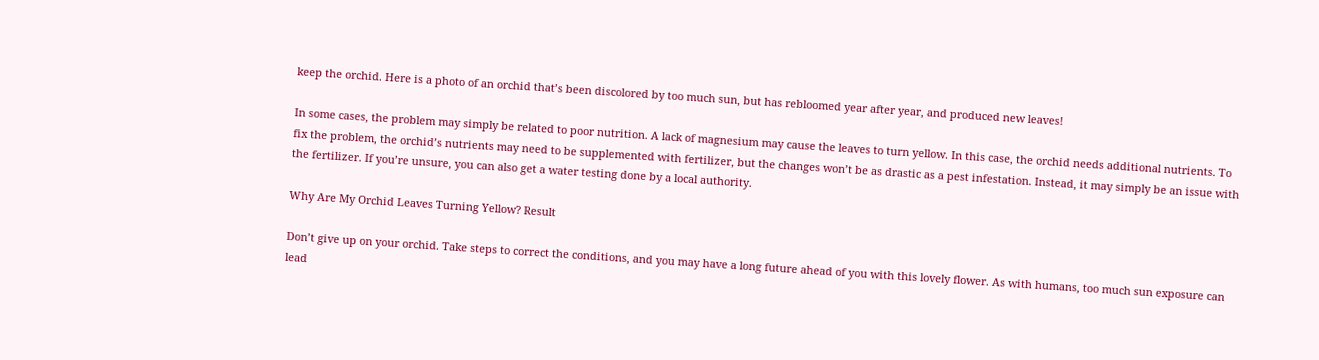keep the orchid. Here is a photo of an orchid that’s been discolored by too much sun, but has rebloomed year after year, and produced new leaves!

In some cases, the problem may simply be related to poor nutrition. A lack of magnesium may cause the leaves to turn yellow. In this case, the orchid needs additional nutrients. To fix the problem, the orchid’s nutrients may need to be supplemented with fertilizer, but the changes won’t be as drastic as a pest infestation. Instead, it may simply be an issue with the fertilizer. If you’re unsure, you can also get a water testing done by a local authority.

Why Are My Orchid Leaves Turning Yellow? Result

Don’t give up on your orchid. Take steps to correct the conditions, and you may have a long future ahead of you with this lovely flower. As with humans, too much sun exposure can lead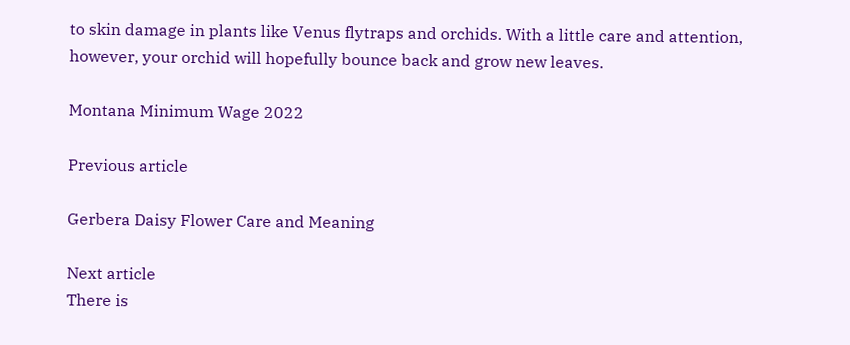to skin damage in plants like Venus flytraps and orchids. With a little care and attention, however, your orchid will hopefully bounce back and grow new leaves.

Montana Minimum Wage 2022

Previous article

Gerbera Daisy Flower Care and Meaning

Next article
There is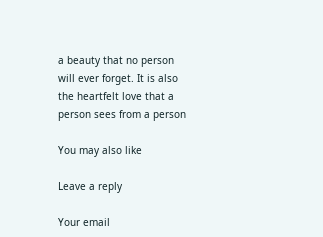a beauty that no person will ever forget. It is also the heartfelt love that a person sees from a person

You may also like

Leave a reply

Your email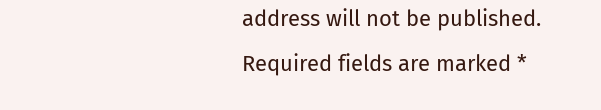address will not be published. Required fields are marked *